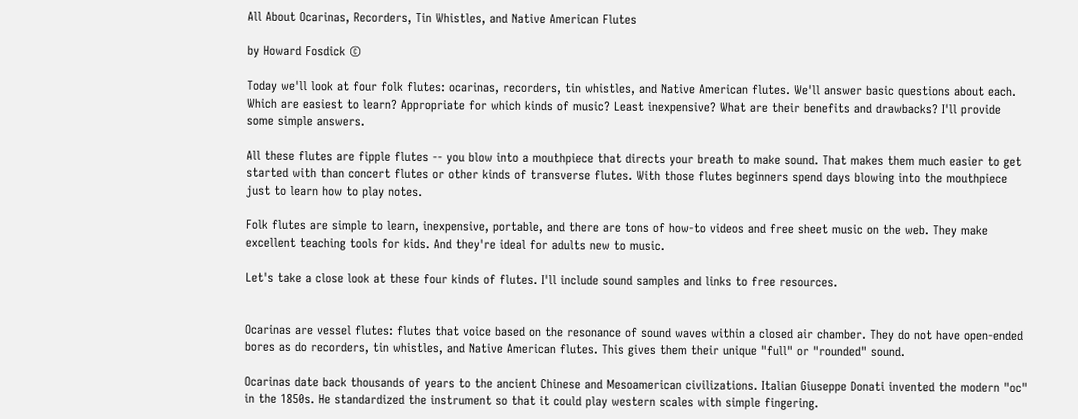All About Ocarinas, Recorders, Tin Whistles, and Native American Flutes

by Howard Fosdick ©

Today we'll look at four folk flutes: ocarinas, recorders, tin whistles, and Native American flutes. We'll answer basic questions about each. Which are easiest to learn? Appropriate for which kinds of music? Least inexpensive? What are their benefits and drawbacks? I'll provide some simple answers.

All these flutes are fipple flutes -- you blow into a mouthpiece that directs your breath to make sound. That makes them much easier to get started with than concert flutes or other kinds of transverse flutes. With those flutes beginners spend days blowing into the mouthpiece just to learn how to play notes.

Folk flutes are simple to learn, inexpensive, portable, and there are tons of how-to videos and free sheet music on the web. They make excellent teaching tools for kids. And they're ideal for adults new to music.

Let's take a close look at these four kinds of flutes. I'll include sound samples and links to free resources.


Ocarinas are vessel flutes: flutes that voice based on the resonance of sound waves within a closed air chamber. They do not have open-ended bores as do recorders, tin whistles, and Native American flutes. This gives them their unique "full" or "rounded" sound.

Ocarinas date back thousands of years to the ancient Chinese and Mesoamerican civilizations. Italian Giuseppe Donati invented the modern "oc" in the 1850s. He standardized the instrument so that it could play western scales with simple fingering.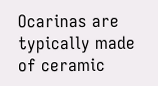Ocarinas are typically made of ceramic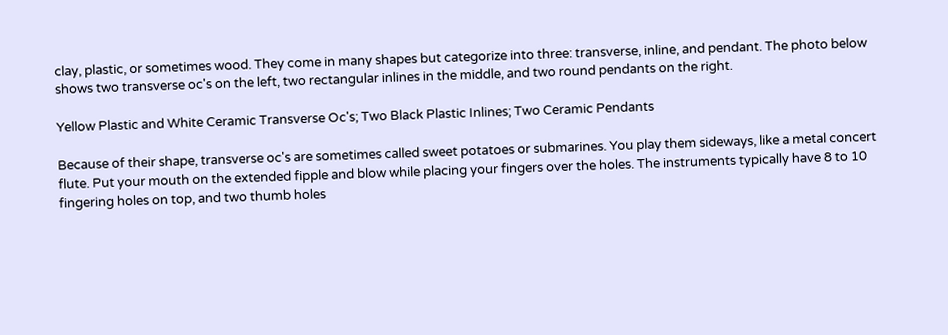clay, plastic, or sometimes wood. They come in many shapes but categorize into three: transverse, inline, and pendant. The photo below shows two transverse oc's on the left, two rectangular inlines in the middle, and two round pendants on the right.

Yellow Plastic and White Ceramic Transverse Oc's; Two Black Plastic Inlines; Two Ceramic Pendants

Because of their shape, transverse oc's are sometimes called sweet potatoes or submarines. You play them sideways, like a metal concert flute. Put your mouth on the extended fipple and blow while placing your fingers over the holes. The instruments typically have 8 to 10 fingering holes on top, and two thumb holes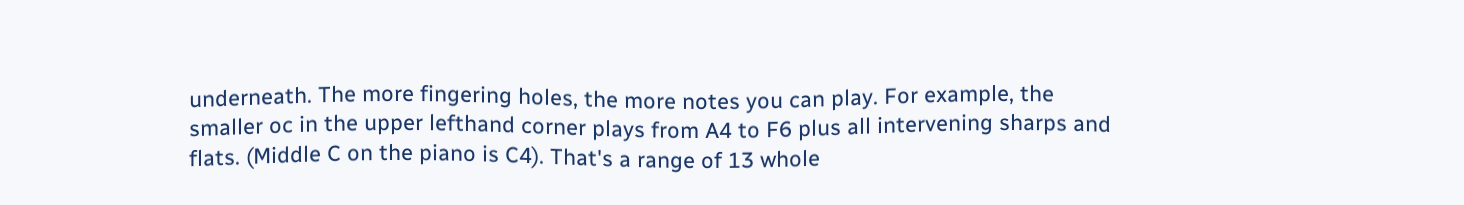underneath. The more fingering holes, the more notes you can play. For example, the smaller oc in the upper lefthand corner plays from A4 to F6 plus all intervening sharps and flats. (Middle C on the piano is C4). That's a range of 13 whole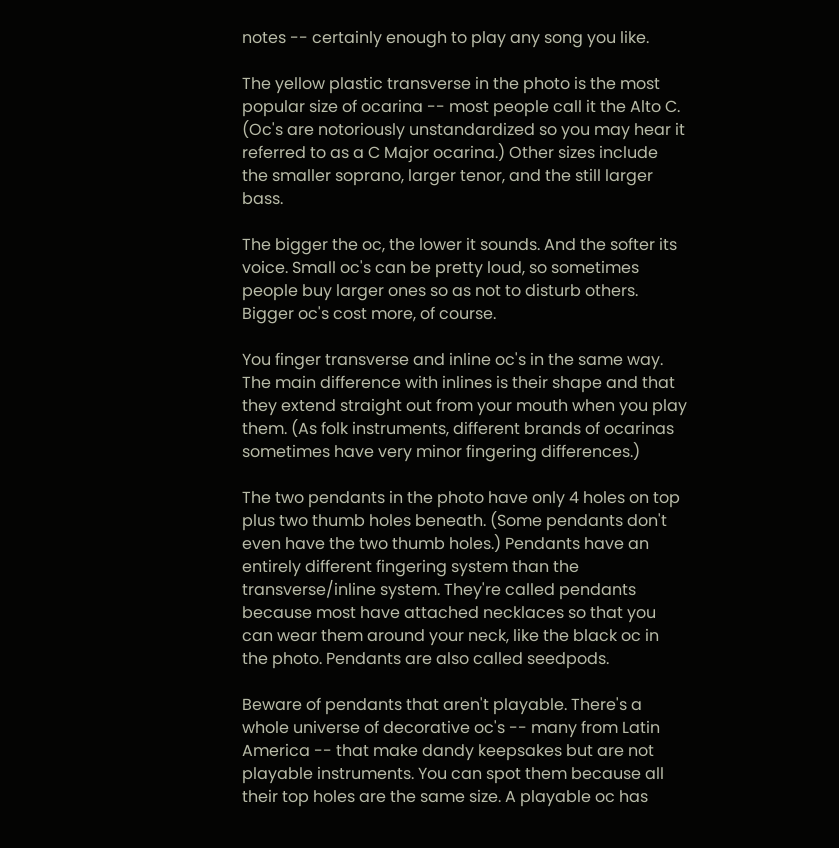notes -- certainly enough to play any song you like.

The yellow plastic transverse in the photo is the most popular size of ocarina -- most people call it the Alto C. (Oc's are notoriously unstandardized so you may hear it referred to as a C Major ocarina.) Other sizes include the smaller soprano, larger tenor, and the still larger bass.

The bigger the oc, the lower it sounds. And the softer its voice. Small oc's can be pretty loud, so sometimes people buy larger ones so as not to disturb others. Bigger oc's cost more, of course.

You finger transverse and inline oc's in the same way. The main difference with inlines is their shape and that they extend straight out from your mouth when you play them. (As folk instruments, different brands of ocarinas sometimes have very minor fingering differences.)

The two pendants in the photo have only 4 holes on top plus two thumb holes beneath. (Some pendants don't even have the two thumb holes.) Pendants have an entirely different fingering system than the transverse/inline system. They're called pendants because most have attached necklaces so that you can wear them around your neck, like the black oc in the photo. Pendants are also called seedpods.

Beware of pendants that aren't playable. There's a whole universe of decorative oc's -- many from Latin America -- that make dandy keepsakes but are not playable instruments. You can spot them because all their top holes are the same size. A playable oc has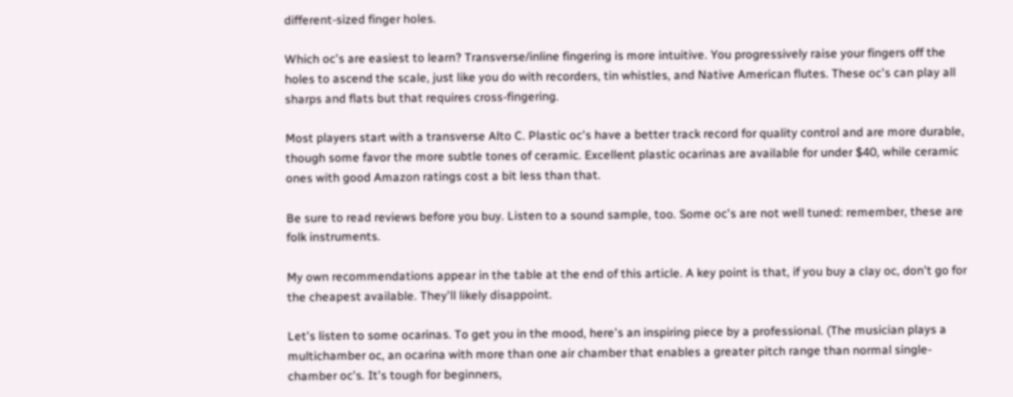different-sized finger holes.

Which oc's are easiest to learn? Transverse/inline fingering is more intuitive. You progressively raise your fingers off the holes to ascend the scale, just like you do with recorders, tin whistles, and Native American flutes. These oc's can play all sharps and flats but that requires cross-fingering.

Most players start with a transverse Alto C. Plastic oc's have a better track record for quality control and are more durable, though some favor the more subtle tones of ceramic. Excellent plastic ocarinas are available for under $40, while ceramic ones with good Amazon ratings cost a bit less than that.

Be sure to read reviews before you buy. Listen to a sound sample, too. Some oc's are not well tuned: remember, these are folk instruments.

My own recommendations appear in the table at the end of this article. A key point is that, if you buy a clay oc, don't go for the cheapest available. They'll likely disappoint.

Let's listen to some ocarinas. To get you in the mood, here's an inspiring piece by a professional. (The musician plays a multichamber oc, an ocarina with more than one air chamber that enables a greater pitch range than normal single-chamber oc's. It's tough for beginners,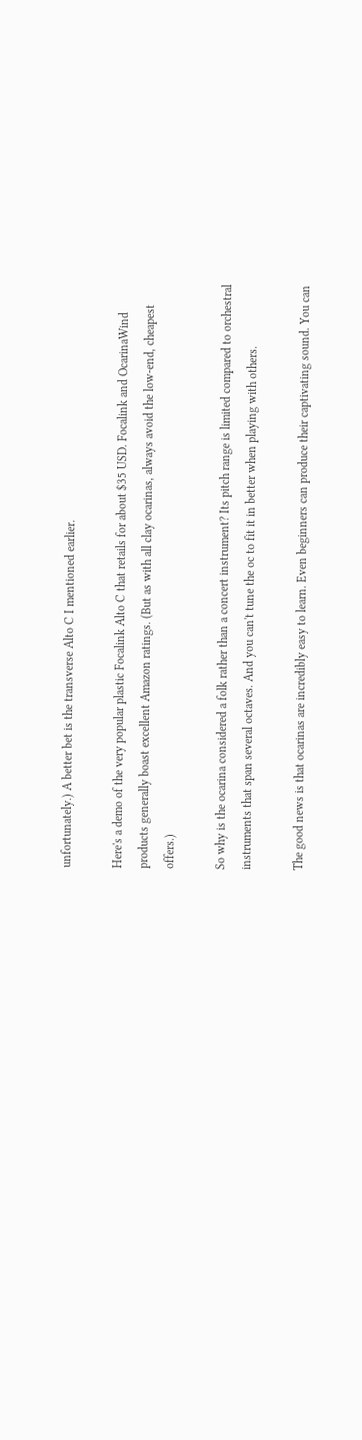unfortunately.) A better bet is the transverse Alto C I mentioned earlier.

Here's a demo of the very popular plastic Focalink Alto C that retails for about $35 USD. Focalink and OcarinaWind products generally boast excellent Amazon ratings. (But as with all clay ocarinas, always avoid the low-end, cheapest offers.)

So why is the ocarina considered a folk rather than a concert instrument? Its pitch range is limited compared to orchestral instruments that span several octaves. And you can't tune the oc to fit it in better when playing with others.

The good news is that ocarinas are incredibly easy to learn. Even beginners can produce their captivating sound. You can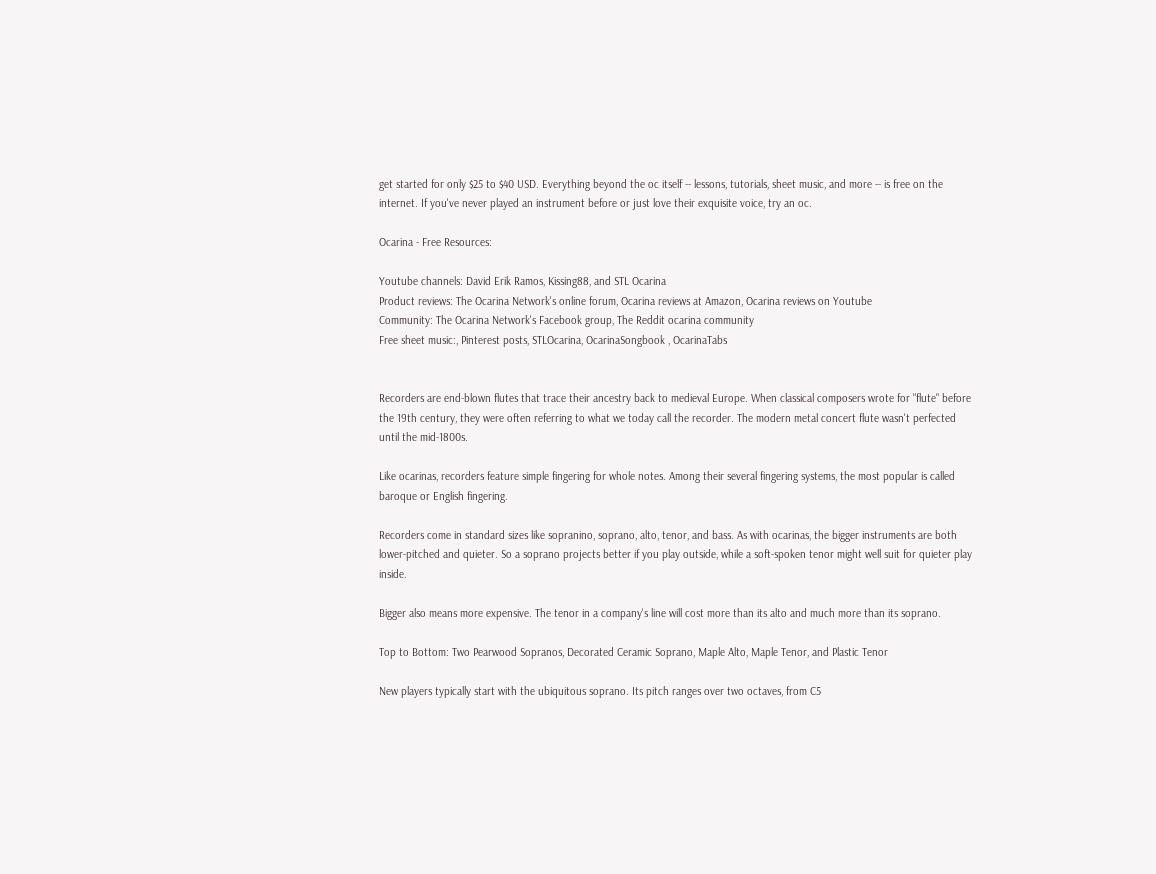get started for only $25 to $40 USD. Everything beyond the oc itself -- lessons, tutorials, sheet music, and more -- is free on the internet. If you've never played an instrument before or just love their exquisite voice, try an oc.

Ocarina - Free Resources:

Youtube channels: David Erik Ramos, Kissing88, and STL Ocarina
Product reviews: The Ocarina Network's online forum, Ocarina reviews at Amazon, Ocarina reviews on Youtube
Community: The Ocarina Network's Facebook group, The Reddit ocarina community
Free sheet music:, Pinterest posts, STLOcarina, OcarinaSongbook , OcarinaTabs


Recorders are end-blown flutes that trace their ancestry back to medieval Europe. When classical composers wrote for "flute" before the 19th century, they were often referring to what we today call the recorder. The modern metal concert flute wasn't perfected until the mid-1800s.

Like ocarinas, recorders feature simple fingering for whole notes. Among their several fingering systems, the most popular is called baroque or English fingering.

Recorders come in standard sizes like sopranino, soprano, alto, tenor, and bass. As with ocarinas, the bigger instruments are both lower-pitched and quieter. So a soprano projects better if you play outside, while a soft-spoken tenor might well suit for quieter play inside.

Bigger also means more expensive. The tenor in a company's line will cost more than its alto and much more than its soprano.

Top to Bottom: Two Pearwood Sopranos, Decorated Ceramic Soprano, Maple Alto, Maple Tenor, and Plastic Tenor

New players typically start with the ubiquitous soprano. Its pitch ranges over two octaves, from C5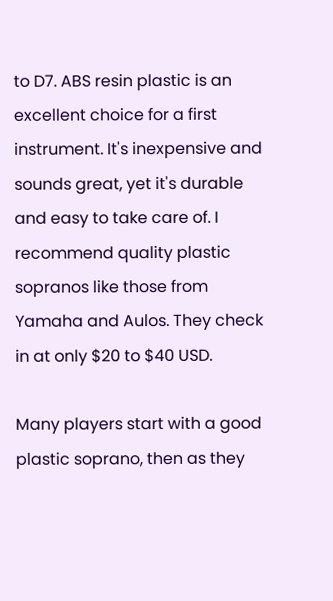to D7. ABS resin plastic is an excellent choice for a first instrument. It's inexpensive and sounds great, yet it's durable and easy to take care of. I recommend quality plastic sopranos like those from Yamaha and Aulos. They check in at only $20 to $40 USD.

Many players start with a good plastic soprano, then as they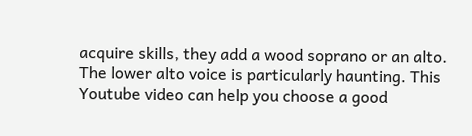acquire skills, they add a wood soprano or an alto. The lower alto voice is particularly haunting. This Youtube video can help you choose a good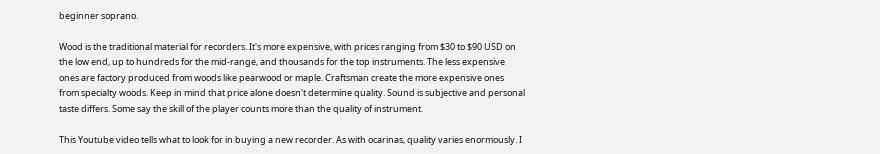beginner soprano.

Wood is the traditional material for recorders. It's more expensive, with prices ranging from $30 to $90 USD on the low end, up to hundreds for the mid-range, and thousands for the top instruments. The less expensive ones are factory produced from woods like pearwood or maple. Craftsman create the more expensive ones from specialty woods. Keep in mind that price alone doesn't determine quality. Sound is subjective and personal taste differs. Some say the skill of the player counts more than the quality of instrument.

This Youtube video tells what to look for in buying a new recorder. As with ocarinas, quality varies enormously. I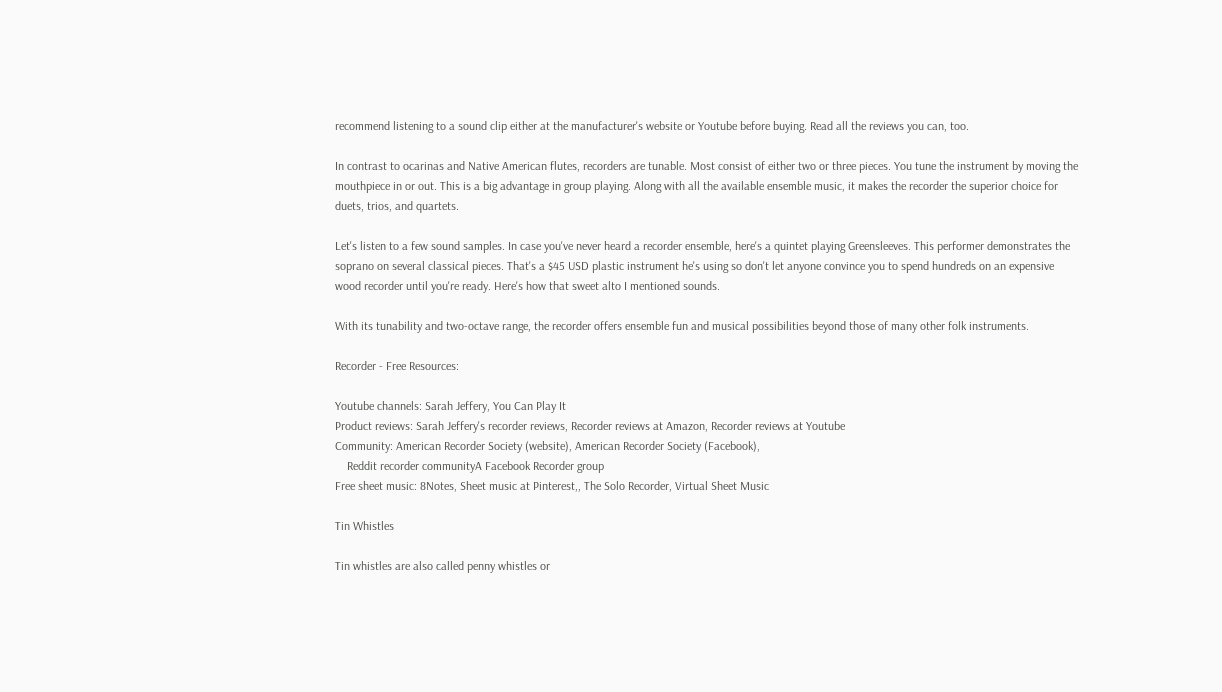recommend listening to a sound clip either at the manufacturer's website or Youtube before buying. Read all the reviews you can, too.

In contrast to ocarinas and Native American flutes, recorders are tunable. Most consist of either two or three pieces. You tune the instrument by moving the mouthpiece in or out. This is a big advantage in group playing. Along with all the available ensemble music, it makes the recorder the superior choice for duets, trios, and quartets.

Let's listen to a few sound samples. In case you've never heard a recorder ensemble, here's a quintet playing Greensleeves. This performer demonstrates the soprano on several classical pieces. That's a $45 USD plastic instrument he's using so don't let anyone convince you to spend hundreds on an expensive wood recorder until you're ready. Here's how that sweet alto I mentioned sounds.

With its tunability and two-octave range, the recorder offers ensemble fun and musical possibilities beyond those of many other folk instruments.

Recorder - Free Resources:

Youtube channels: Sarah Jeffery, You Can Play It
Product reviews: Sarah Jeffery's recorder reviews, Recorder reviews at Amazon, Recorder reviews at Youtube
Community: American Recorder Society (website), American Recorder Society (Facebook),
    Reddit recorder communityA Facebook Recorder group
Free sheet music: 8Notes, Sheet music at Pinterest,, The Solo Recorder, Virtual Sheet Music

Tin Whistles

Tin whistles are also called penny whistles or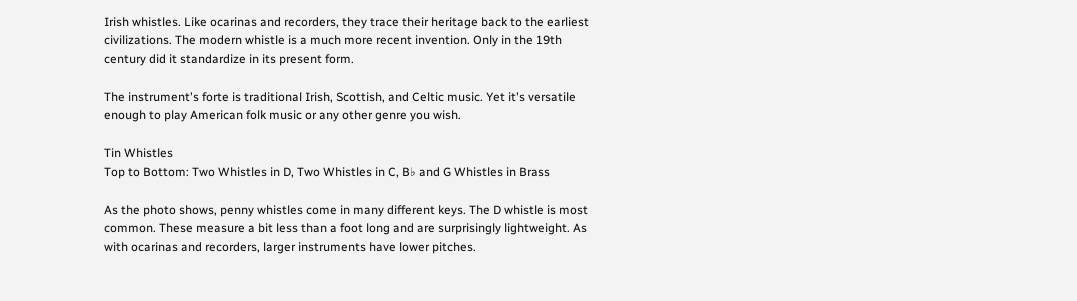Irish whistles. Like ocarinas and recorders, they trace their heritage back to the earliest civilizations. The modern whistle is a much more recent invention. Only in the 19th century did it standardize in its present form.

The instrument's forte is traditional Irish, Scottish, and Celtic music. Yet it's versatile enough to play American folk music or any other genre you wish.

Tin Whistles
Top to Bottom: Two Whistles in D, Two Whistles in C, B♭ and G Whistles in Brass

As the photo shows, penny whistles come in many different keys. The D whistle is most common. These measure a bit less than a foot long and are surprisingly lightweight. As with ocarinas and recorders, larger instruments have lower pitches.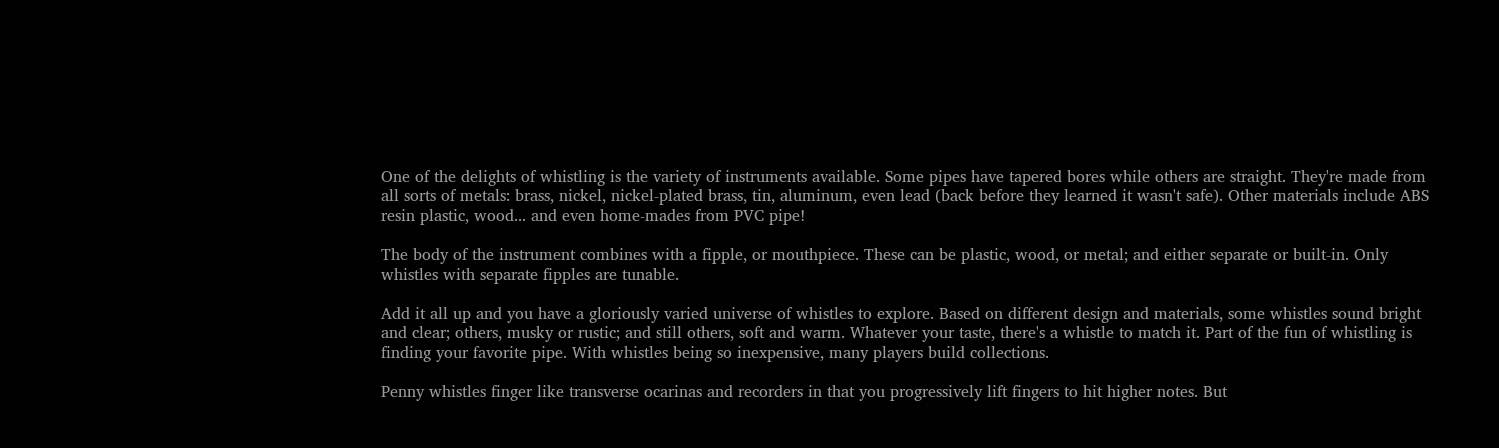One of the delights of whistling is the variety of instruments available. Some pipes have tapered bores while others are straight. They're made from all sorts of metals: brass, nickel, nickel-plated brass, tin, aluminum, even lead (back before they learned it wasn't safe). Other materials include ABS resin plastic, wood... and even home-mades from PVC pipe!

The body of the instrument combines with a fipple, or mouthpiece. These can be plastic, wood, or metal; and either separate or built-in. Only whistles with separate fipples are tunable.

Add it all up and you have a gloriously varied universe of whistles to explore. Based on different design and materials, some whistles sound bright and clear; others, musky or rustic; and still others, soft and warm. Whatever your taste, there's a whistle to match it. Part of the fun of whistling is finding your favorite pipe. With whistles being so inexpensive, many players build collections.

Penny whistles finger like transverse ocarinas and recorders in that you progressively lift fingers to hit higher notes. But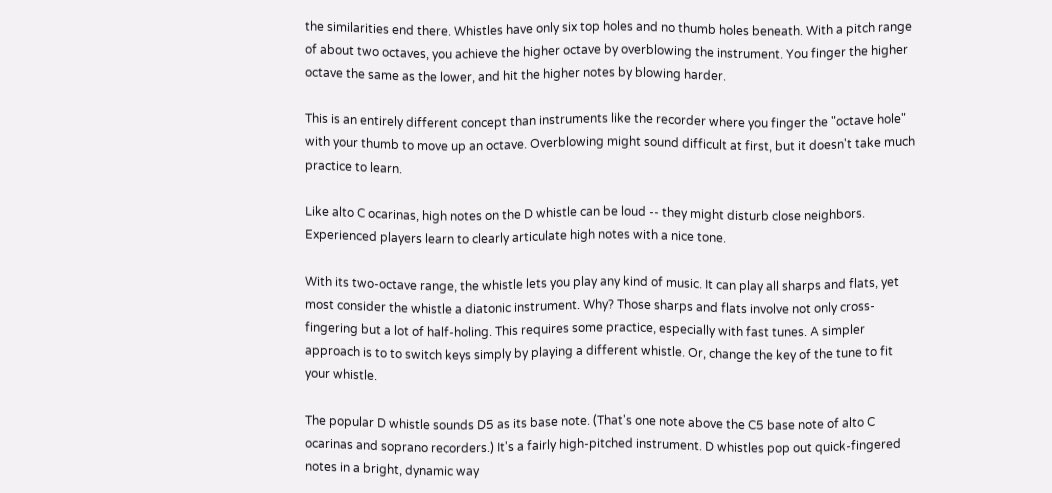the similarities end there. Whistles have only six top holes and no thumb holes beneath. With a pitch range of about two octaves, you achieve the higher octave by overblowing the instrument. You finger the higher octave the same as the lower, and hit the higher notes by blowing harder.

This is an entirely different concept than instruments like the recorder where you finger the "octave hole" with your thumb to move up an octave. Overblowing might sound difficult at first, but it doesn't take much practice to learn.

Like alto C ocarinas, high notes on the D whistle can be loud -- they might disturb close neighbors. Experienced players learn to clearly articulate high notes with a nice tone.

With its two-octave range, the whistle lets you play any kind of music. It can play all sharps and flats, yet most consider the whistle a diatonic instrument. Why? Those sharps and flats involve not only cross-fingering but a lot of half-holing. This requires some practice, especially with fast tunes. A simpler approach is to to switch keys simply by playing a different whistle. Or, change the key of the tune to fit your whistle.

The popular D whistle sounds D5 as its base note. (That's one note above the C5 base note of alto C ocarinas and soprano recorders.) It's a fairly high-pitched instrument. D whistles pop out quick-fingered notes in a bright, dynamic way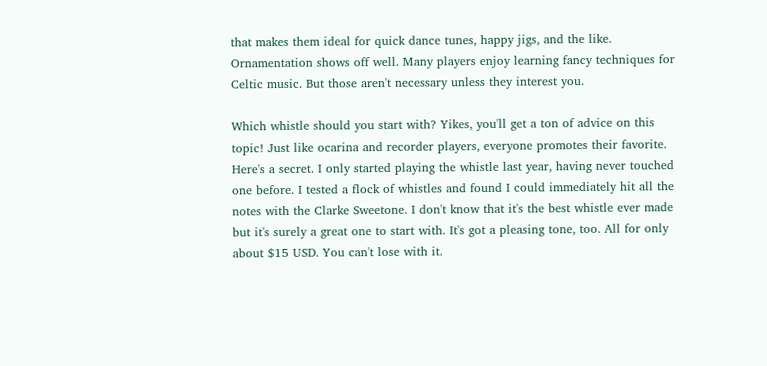that makes them ideal for quick dance tunes, happy jigs, and the like. Ornamentation shows off well. Many players enjoy learning fancy techniques for Celtic music. But those aren't necessary unless they interest you.

Which whistle should you start with? Yikes, you'll get a ton of advice on this topic! Just like ocarina and recorder players, everyone promotes their favorite. Here's a secret. I only started playing the whistle last year, having never touched one before. I tested a flock of whistles and found I could immediately hit all the notes with the Clarke Sweetone. I don't know that it's the best whistle ever made but it's surely a great one to start with. It's got a pleasing tone, too. All for only about $15 USD. You can't lose with it.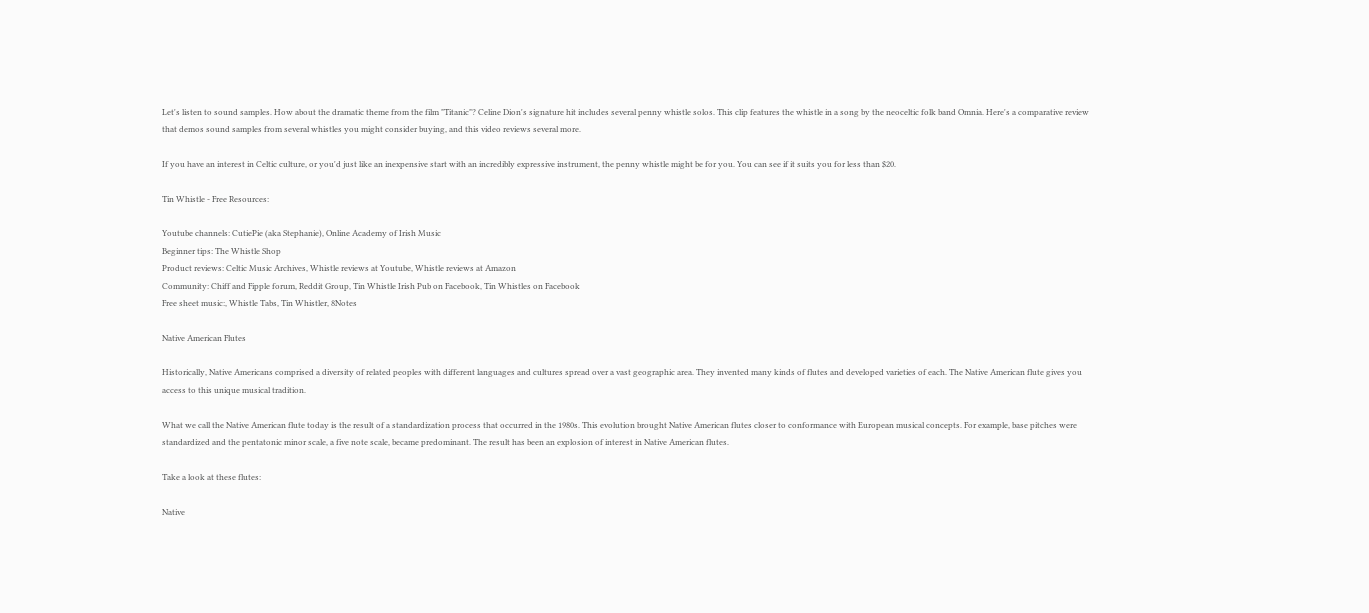Let's listen to sound samples. How about the dramatic theme from the film "Titanic"? Celine Dion's signature hit includes several penny whistle solos. This clip features the whistle in a song by the neoceltic folk band Omnia. Here's a comparative review that demos sound samples from several whistles you might consider buying, and this video reviews several more.

If you have an interest in Celtic culture, or you'd just like an inexpensive start with an incredibly expressive instrument, the penny whistle might be for you. You can see if it suits you for less than $20.

Tin Whistle - Free Resources:

Youtube channels: CutiePie (aka Stephanie), Online Academy of Irish Music
Beginner tips: The Whistle Shop
Product reviews: Celtic Music Archives, Whistle reviews at Youtube, Whistle reviews at Amazon
Community: Chiff and Fipple forum, Reddit Group, Tin Whistle Irish Pub on Facebook, Tin Whistles on Facebook
Free sheet music:, Whistle Tabs, Tin Whistler, 8Notes

Native American Flutes

Historically, Native Americans comprised a diversity of related peoples with different languages and cultures spread over a vast geographic area. They invented many kinds of flutes and developed varieties of each. The Native American flute gives you access to this unique musical tradition.

What we call the Native American flute today is the result of a standardization process that occurred in the 1980s. This evolution brought Native American flutes closer to conformance with European musical concepts. For example, base pitches were standardized and the pentatonic minor scale, a five note scale, became predominant. The result has been an explosion of interest in Native American flutes.

Take a look at these flutes:

Native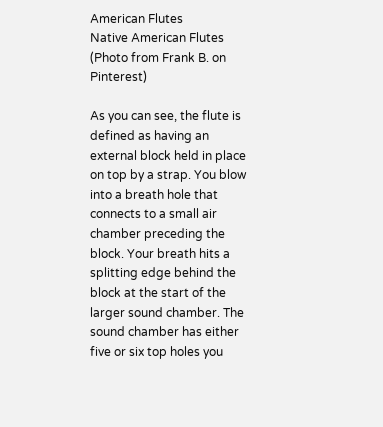American Flutes
Native American Flutes   (Photo from Frank B. on Pinterest)

As you can see, the flute is defined as having an external block held in place on top by a strap. You blow into a breath hole that connects to a small air chamber preceding the block. Your breath hits a splitting edge behind the block at the start of the larger sound chamber. The sound chamber has either five or six top holes you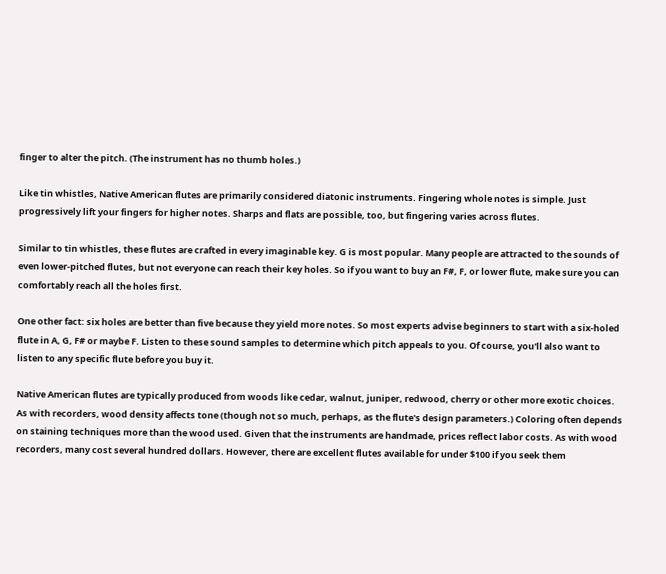finger to alter the pitch. (The instrument has no thumb holes.)

Like tin whistles, Native American flutes are primarily considered diatonic instruments. Fingering whole notes is simple. Just progressively lift your fingers for higher notes. Sharps and flats are possible, too, but fingering varies across flutes.

Similar to tin whistles, these flutes are crafted in every imaginable key. G is most popular. Many people are attracted to the sounds of even lower-pitched flutes, but not everyone can reach their key holes. So if you want to buy an F#, F, or lower flute, make sure you can comfortably reach all the holes first.

One other fact: six holes are better than five because they yield more notes. So most experts advise beginners to start with a six-holed flute in A, G, F# or maybe F. Listen to these sound samples to determine which pitch appeals to you. Of course, you'll also want to listen to any specific flute before you buy it.

Native American flutes are typically produced from woods like cedar, walnut, juniper, redwood, cherry or other more exotic choices. As with recorders, wood density affects tone (though not so much, perhaps, as the flute's design parameters.) Coloring often depends on staining techniques more than the wood used. Given that the instruments are handmade, prices reflect labor costs. As with wood recorders, many cost several hundred dollars. However, there are excellent flutes available for under $100 if you seek them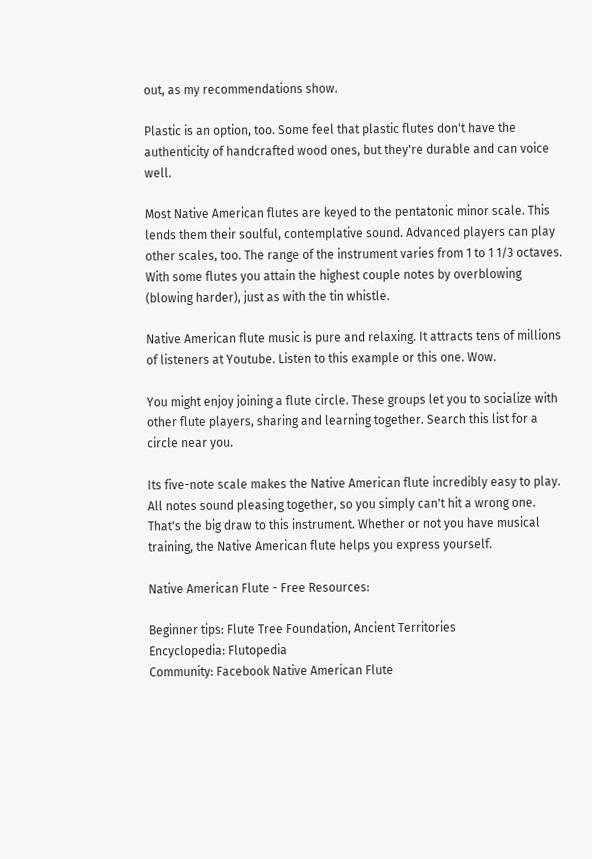out, as my recommendations show.

Plastic is an option, too. Some feel that plastic flutes don't have the authenticity of handcrafted wood ones, but they're durable and can voice well.

Most Native American flutes are keyed to the pentatonic minor scale. This lends them their soulful, contemplative sound. Advanced players can play other scales, too. The range of the instrument varies from 1 to 1 1/3 octaves. With some flutes you attain the highest couple notes by overblowing (blowing harder), just as with the tin whistle.

Native American flute music is pure and relaxing. It attracts tens of millions of listeners at Youtube. Listen to this example or this one. Wow.

You might enjoy joining a flute circle. These groups let you to socialize with other flute players, sharing and learning together. Search this list for a circle near you.

Its five-note scale makes the Native American flute incredibly easy to play. All notes sound pleasing together, so you simply can't hit a wrong one. That's the big draw to this instrument. Whether or not you have musical training, the Native American flute helps you express yourself.

Native American Flute - Free Resources:

Beginner tips: Flute Tree Foundation, Ancient Territories
Encyclopedia: Flutopedia
Community: Facebook Native American Flute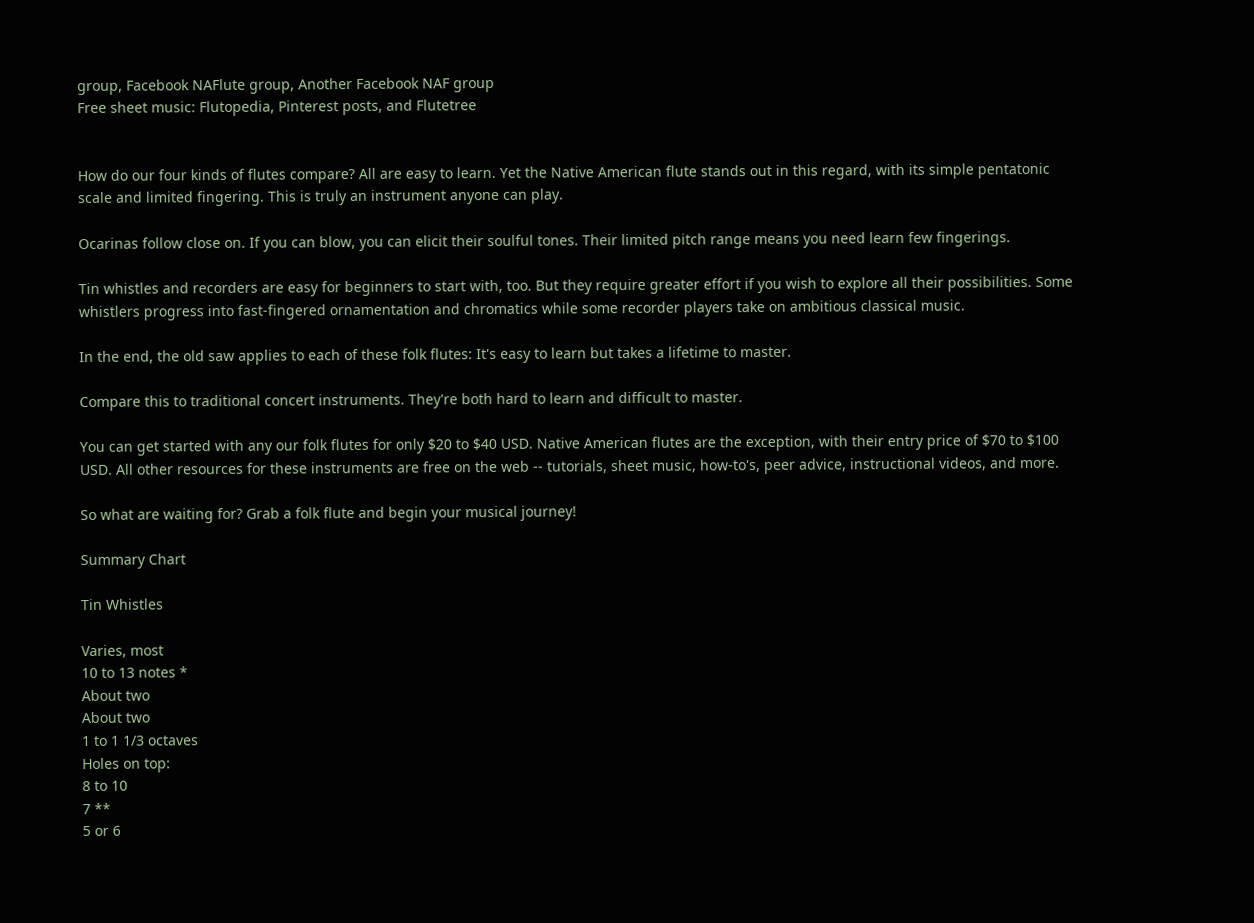group, Facebook NAFlute group, Another Facebook NAF group
Free sheet music: Flutopedia, Pinterest posts, and Flutetree


How do our four kinds of flutes compare? All are easy to learn. Yet the Native American flute stands out in this regard, with its simple pentatonic scale and limited fingering. This is truly an instrument anyone can play.

Ocarinas follow close on. If you can blow, you can elicit their soulful tones. Their limited pitch range means you need learn few fingerings.

Tin whistles and recorders are easy for beginners to start with, too. But they require greater effort if you wish to explore all their possibilities. Some whistlers progress into fast-fingered ornamentation and chromatics while some recorder players take on ambitious classical music.

In the end, the old saw applies to each of these folk flutes: It's easy to learn but takes a lifetime to master.

Compare this to traditional concert instruments. They're both hard to learn and difficult to master.

You can get started with any our folk flutes for only $20 to $40 USD. Native American flutes are the exception, with their entry price of $70 to $100 USD. All other resources for these instruments are free on the web -- tutorials, sheet music, how-to's, peer advice, instructional videos, and more.

So what are waiting for? Grab a folk flute and begin your musical journey!

Summary Chart

Tin Whistles

Varies, most
10 to 13 notes *
About two
About two
1 to 1 1/3 octaves
Holes on top:
8 to 10
7 **
5 or 6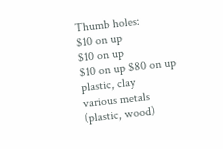Thumb holes:
$10 on up
$10 on up
$10 on up $80 on up
plastic, clay
various metals
(plastic, wood)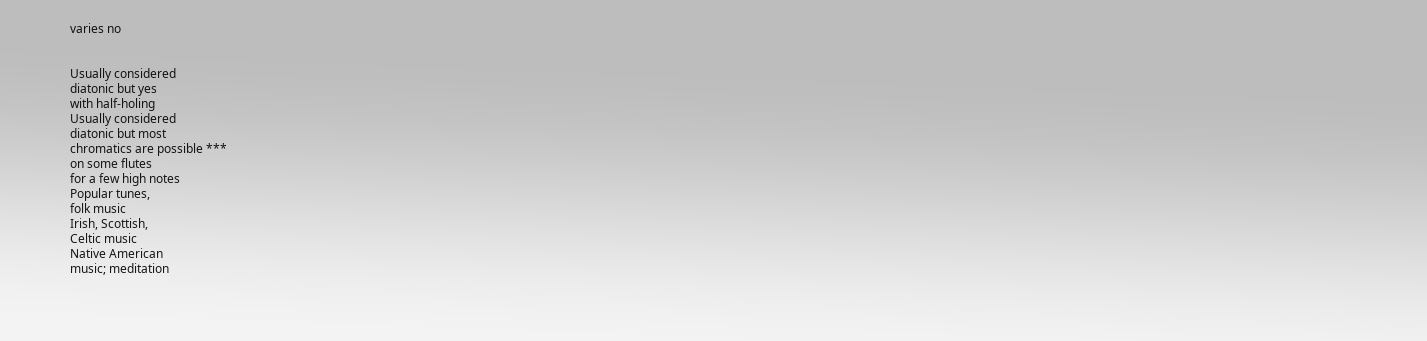varies no


Usually considered
diatonic but yes
with half-holing
Usually considered
diatonic but most
chromatics are possible ***
on some flutes
for a few high notes
Popular tunes,
folk music
Irish, Scottish,
Celtic music
Native American
music; meditation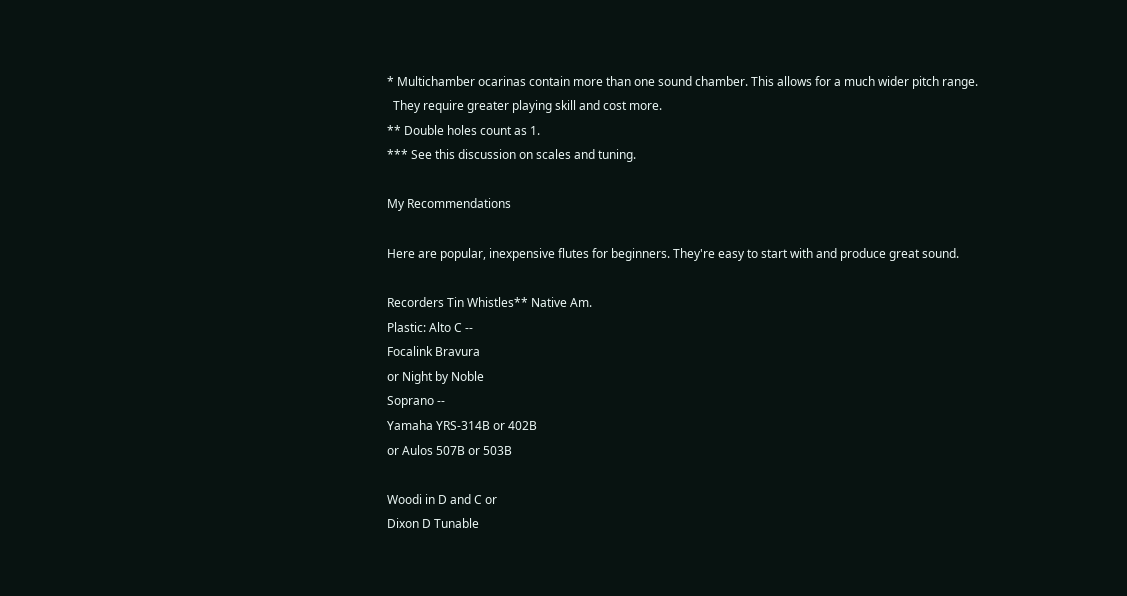* Multichamber ocarinas contain more than one sound chamber. This allows for a much wider pitch range.
  They require greater playing skill and cost more.
** Double holes count as 1.
*** See this discussion on scales and tuning.

My Recommendations

Here are popular, inexpensive flutes for beginners. They're easy to start with and produce great sound.

Recorders Tin Whistles** Native Am.
Plastic: Alto C --
Focalink Bravura
or Night by Noble
Soprano --
Yamaha YRS-314B or 402B
or Aulos 507B or 503B

Woodi in D and C or
Dixon D Tunable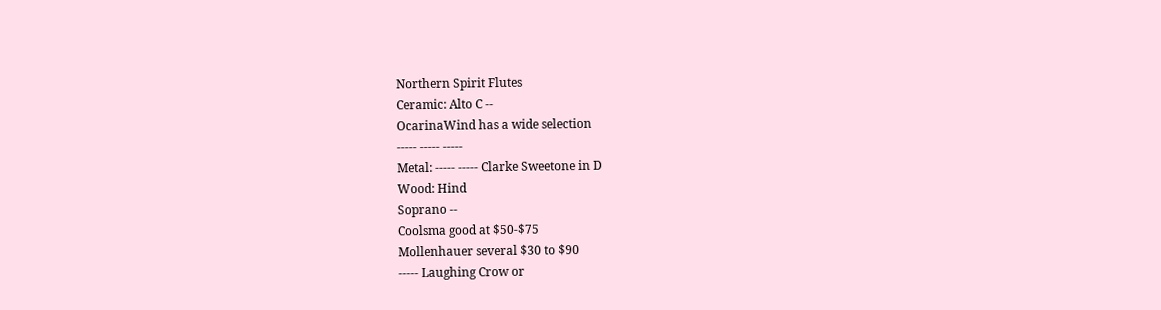Northern Spirit Flutes
Ceramic: Alto C --
OcarinaWind has a wide selection
----- ----- -----
Metal: ----- ----- Clarke Sweetone in D
Wood: Hind
Soprano --
Coolsma good at $50-$75
Mollenhauer several $30 to $90
----- Laughing Crow or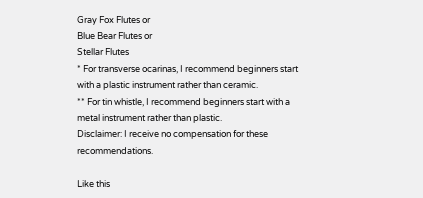Gray Fox Flutes or
Blue Bear Flutes or
Stellar Flutes
* For transverse ocarinas, I recommend beginners start with a plastic instrument rather than ceramic.
** For tin whistle, I recommend beginners start with a metal instrument rather than plastic.
Disclaimer: I receive no compensation for these recommendations.

Like this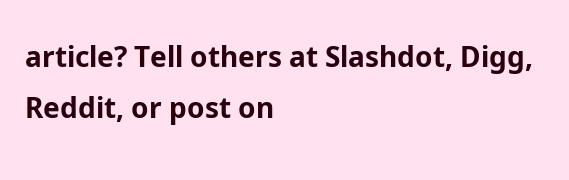article? Tell others at Slashdot, Digg, Reddit, or post on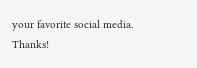your favorite social media. Thanks!